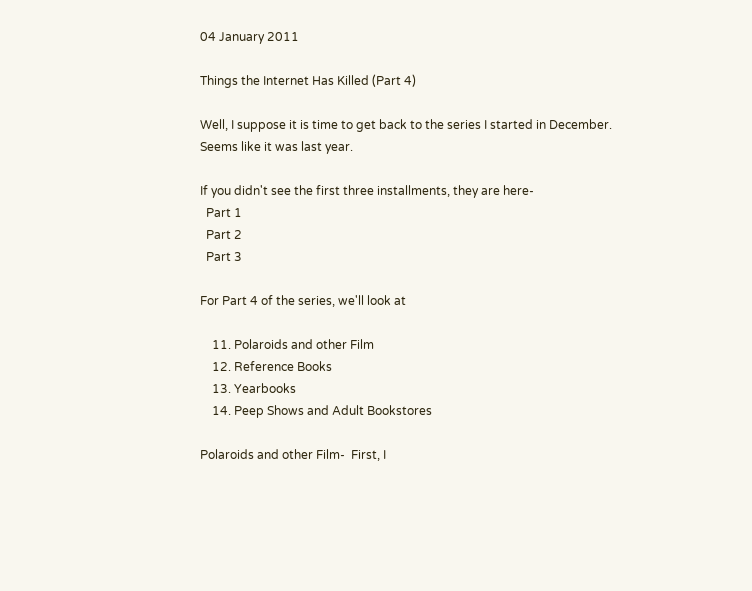04 January 2011

Things the Internet Has Killed (Part 4)

Well, I suppose it is time to get back to the series I started in December.  Seems like it was last year.

If you didn't see the first three installments, they are here-
  Part 1
  Part 2
  Part 3

For Part 4 of the series, we'll look at

    11. Polaroids and other Film
    12. Reference Books
    13. Yearbooks
    14. Peep Shows and Adult Bookstores

Polaroids and other Film-  First, I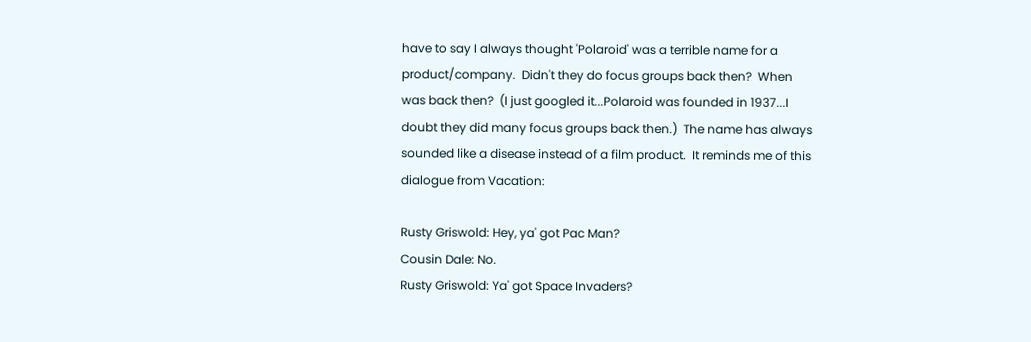have to say I always thought 'Polaroid' was a terrible name for a product/company.  Didn't they do focus groups back then?  When was back then?  (I just googled it...Polaroid was founded in 1937...I doubt they did many focus groups back then.)  The name has always sounded like a disease instead of a film product.  It reminds me of this dialogue from Vacation:

Rusty Griswold: Hey, ya' got Pac Man?
Cousin Dale: No.
Rusty Griswold: Ya' got Space Invaders?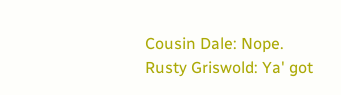Cousin Dale: Nope.
Rusty Griswold: Ya' got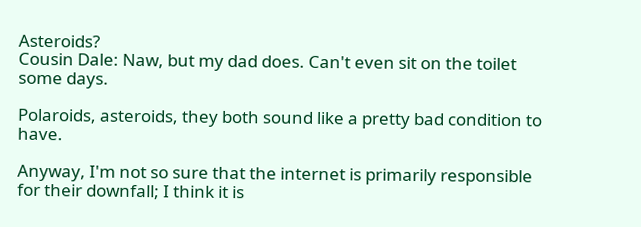Asteroids?
Cousin Dale: Naw, but my dad does. Can't even sit on the toilet some days.

Polaroids, asteroids, they both sound like a pretty bad condition to have.

Anyway, I'm not so sure that the internet is primarily responsible for their downfall; I think it is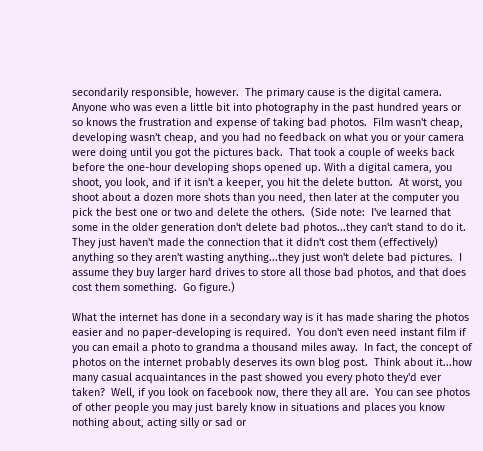secondarily responsible, however.  The primary cause is the digital camera.  Anyone who was even a little bit into photography in the past hundred years or so knows the frustration and expense of taking bad photos.  Film wasn't cheap, developing wasn't cheap, and you had no feedback on what you or your camera were doing until you got the pictures back.  That took a couple of weeks back before the one-hour developing shops opened up. With a digital camera, you shoot, you look, and if it isn't a keeper, you hit the delete button.  At worst, you shoot about a dozen more shots than you need, then later at the computer you pick the best one or two and delete the others.  (Side note:  I've learned that some in the older generation don't delete bad photos...they can't stand to do it.  They just haven't made the connection that it didn't cost them (effectively) anything so they aren't wasting anything...they just won't delete bad pictures.  I assume they buy larger hard drives to store all those bad photos, and that does cost them something.  Go figure.)

What the internet has done in a secondary way is it has made sharing the photos easier and no paper-developing is required.  You don't even need instant film if you can email a photo to grandma a thousand miles away.  In fact, the concept of photos on the internet probably deserves its own blog post.  Think about it...how many casual acquaintances in the past showed you every photo they'd ever taken?  Well, if you look on facebook now, there they all are.  You can see photos of other people you may just barely know in situations and places you know nothing about, acting silly or sad or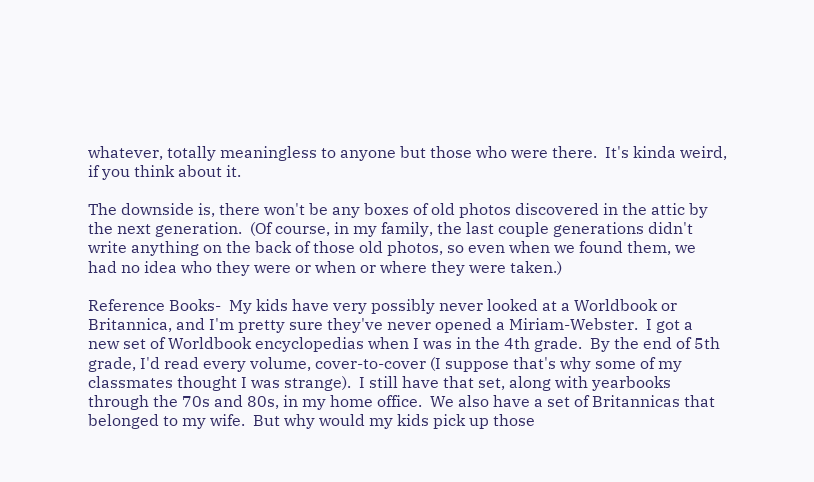whatever, totally meaningless to anyone but those who were there.  It's kinda weird, if you think about it.

The downside is, there won't be any boxes of old photos discovered in the attic by the next generation.  (Of course, in my family, the last couple generations didn't write anything on the back of those old photos, so even when we found them, we had no idea who they were or when or where they were taken.)

Reference Books-  My kids have very possibly never looked at a Worldbook or Britannica, and I'm pretty sure they've never opened a Miriam-Webster.  I got a new set of Worldbook encyclopedias when I was in the 4th grade.  By the end of 5th grade, I'd read every volume, cover-to-cover (I suppose that's why some of my classmates thought I was strange).  I still have that set, along with yearbooks through the 70s and 80s, in my home office.  We also have a set of Britannicas that belonged to my wife.  But why would my kids pick up those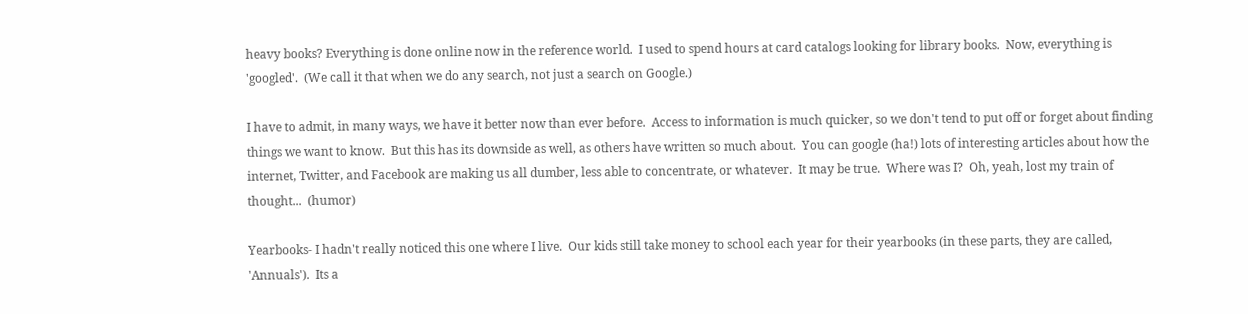heavy books? Everything is done online now in the reference world.  I used to spend hours at card catalogs looking for library books.  Now, everything is 'googled'.  (We call it that when we do any search, not just a search on Google.)

I have to admit, in many ways, we have it better now than ever before.  Access to information is much quicker, so we don't tend to put off or forget about finding things we want to know.  But this has its downside as well, as others have written so much about.  You can google (ha!) lots of interesting articles about how the internet, Twitter, and Facebook are making us all dumber, less able to concentrate, or whatever.  It may be true.  Where was I?  Oh, yeah, lost my train of thought...  (humor)

Yearbooks- I hadn't really noticed this one where I live.  Our kids still take money to school each year for their yearbooks (in these parts, they are called, 'Annuals').  Its a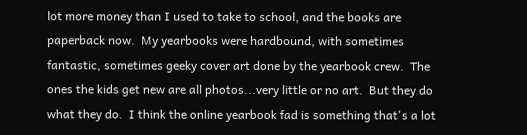lot more money than I used to take to school, and the books are paperback now.  My yearbooks were hardbound, with sometimes fantastic, sometimes geeky cover art done by the yearbook crew.  The ones the kids get new are all photos...very little or no art.  But they do what they do.  I think the online yearbook fad is something that's a lot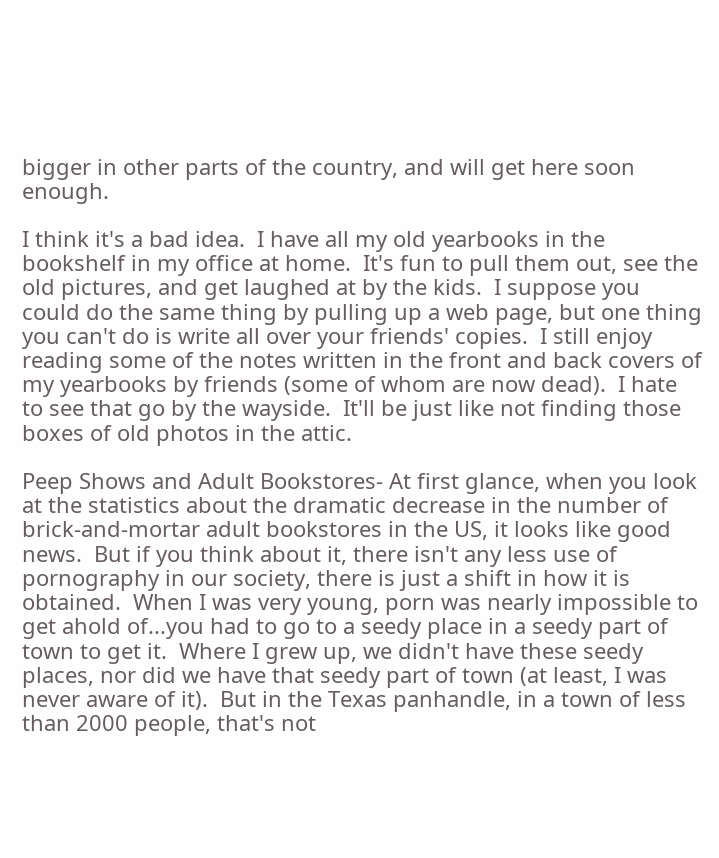bigger in other parts of the country, and will get here soon enough.

I think it's a bad idea.  I have all my old yearbooks in the bookshelf in my office at home.  It's fun to pull them out, see the old pictures, and get laughed at by the kids.  I suppose you could do the same thing by pulling up a web page, but one thing you can't do is write all over your friends' copies.  I still enjoy reading some of the notes written in the front and back covers of my yearbooks by friends (some of whom are now dead).  I hate to see that go by the wayside.  It'll be just like not finding those boxes of old photos in the attic.

Peep Shows and Adult Bookstores- At first glance, when you look at the statistics about the dramatic decrease in the number of brick-and-mortar adult bookstores in the US, it looks like good news.  But if you think about it, there isn't any less use of pornography in our society, there is just a shift in how it is obtained.  When I was very young, porn was nearly impossible to get ahold of...you had to go to a seedy place in a seedy part of town to get it.  Where I grew up, we didn't have these seedy places, nor did we have that seedy part of town (at least, I was never aware of it).  But in the Texas panhandle, in a town of less than 2000 people, that's not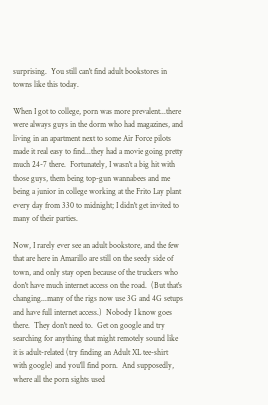surprising.  You still can't find adult bookstores in towns like this today.

When I got to college, porn was more prevalent...there were always guys in the dorm who had magazines, and living in an apartment next to some Air Force pilots made it real easy to find...they had a movie going pretty much 24-7 there.  Fortunately, I wasn't a big hit with those guys, them being top-gun wannabees and me being a junior in college working at the Frito Lay plant every day from 330 to midnight; I didn't get invited to many of their parties.

Now, I rarely ever see an adult bookstore, and the few that are here in Amarillo are still on the seedy side of town, and only stay open because of the truckers who don't have much internet access on the road.  (But that's changing...many of the rigs now use 3G and 4G setups and have full internet access.)  Nobody I know goes there.  They don't need to.  Get on google and try searching for anything that might remotely sound like it is adult-related (try finding an Adult XL tee-shirt with google) and you'll find porn.  And supposedly, where all the porn sights used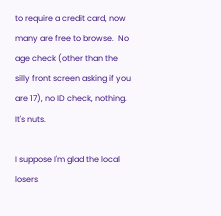to require a credit card, now many are free to browse.  No age check (other than the silly front screen asking if you are 17), no ID check, nothing.  It's nuts.

I suppose I'm glad the local losers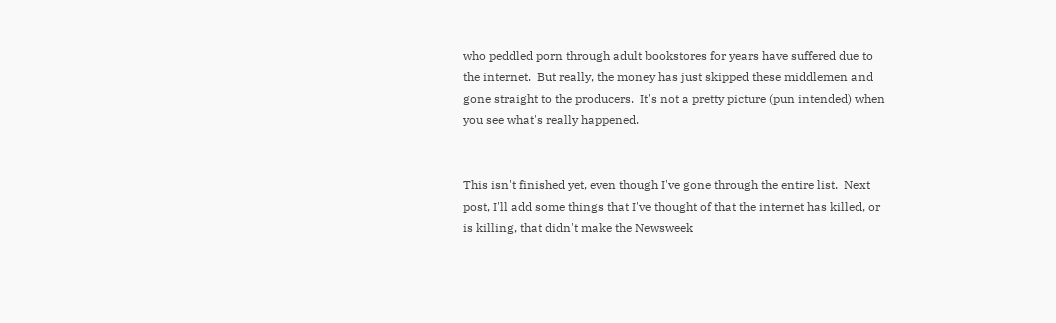who peddled porn through adult bookstores for years have suffered due to the internet.  But really, the money has just skipped these middlemen and gone straight to the producers.  It's not a pretty picture (pun intended) when you see what's really happened.


This isn't finished yet, even though I've gone through the entire list.  Next post, I'll add some things that I've thought of that the internet has killed, or is killing, that didn't make the Newsweek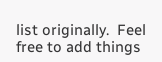list originally.  Feel free to add things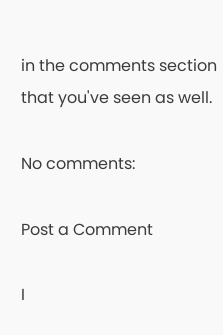in the comments section that you've seen as well.

No comments:

Post a Comment

I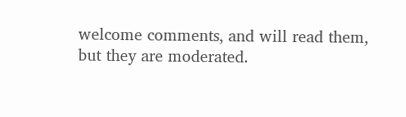welcome comments, and will read them, but they are moderated.